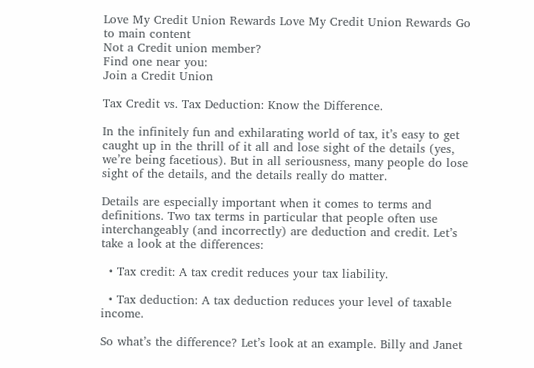Love My Credit Union Rewards Love My Credit Union Rewards Go to main content
Not a Credit union member?
Find one near you:
Join a Credit Union

Tax Credit vs. Tax Deduction: Know the Difference.

In the infinitely fun and exhilarating world of tax, it’s easy to get caught up in the thrill of it all and lose sight of the details (yes, we’re being facetious). But in all seriousness, many people do lose sight of the details, and the details really do matter.

Details are especially important when it comes to terms and definitions. Two tax terms in particular that people often use interchangeably (and incorrectly) are deduction and credit. Let’s take a look at the differences:

  • Tax credit: A tax credit reduces your tax liability.

  • Tax deduction: A tax deduction reduces your level of taxable income.

So what’s the difference? Let’s look at an example. Billy and Janet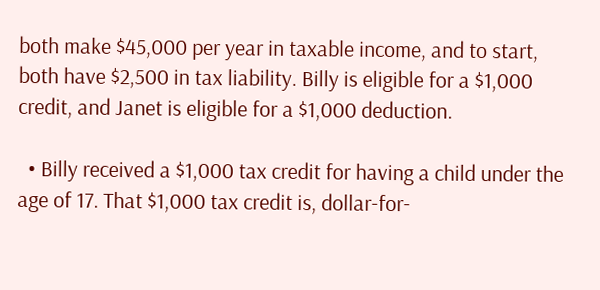both make $45,000 per year in taxable income, and to start, both have $2,500 in tax liability. Billy is eligible for a $1,000 credit, and Janet is eligible for a $1,000 deduction.

  • Billy received a $1,000 tax credit for having a child under the age of 17. That $1,000 tax credit is, dollar-for-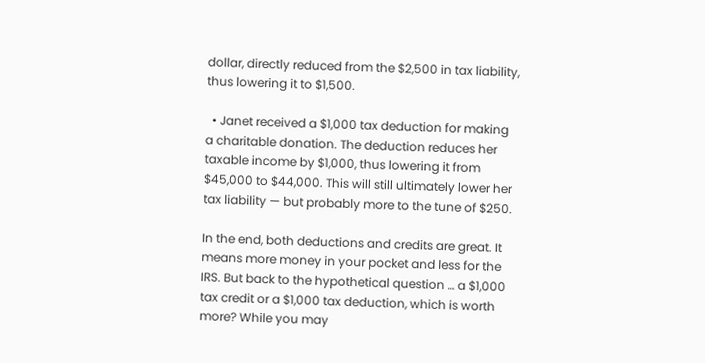dollar, directly reduced from the $2,500 in tax liability, thus lowering it to $1,500.

  • Janet received a $1,000 tax deduction for making a charitable donation. The deduction reduces her taxable income by $1,000, thus lowering it from $45,000 to $44,000. This will still ultimately lower her tax liability — but probably more to the tune of $250.

In the end, both deductions and credits are great. It means more money in your pocket and less for the IRS. But back to the hypothetical question … a $1,000 tax credit or a $1,000 tax deduction, which is worth more? While you may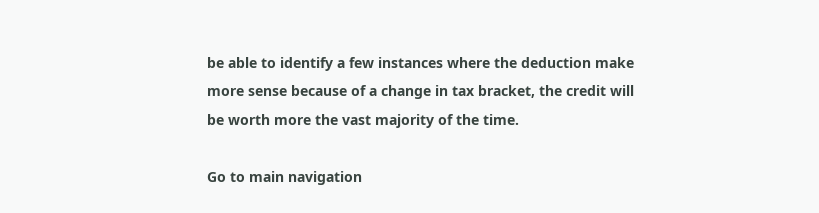be able to identify a few instances where the deduction make more sense because of a change in tax bracket, the credit will be worth more the vast majority of the time.

Go to main navigation